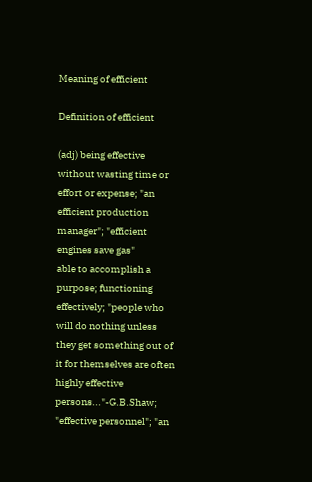Meaning of efficient

Definition of efficient

(adj) being effective without wasting time or effort or expense; "an efficient production manager"; "efficient engines save gas"
able to accomplish a purpose; functioning effectively; "people who will do nothing unless they get something out of it for themselves are often highly effective persons..."-G.B.Shaw; "effective personnel"; "an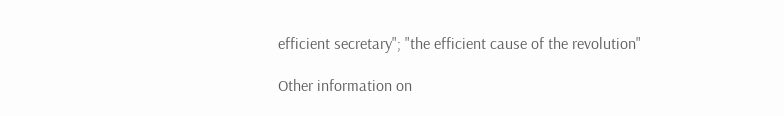efficient secretary"; "the efficient cause of the revolution"

Other information on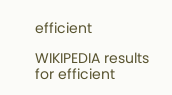efficient

WIKIPEDIA results for efficient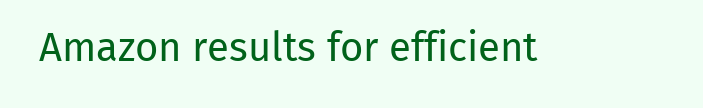Amazon results for efficient